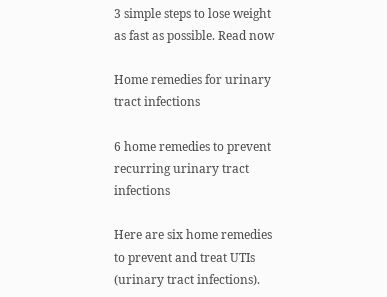3 simple steps to lose weight as fast as possible. Read now

Home remedies for urinary tract infections

6 home remedies to prevent recurring urinary tract infections

Here are six home remedies to prevent and treat UTIs (urinary tract infections).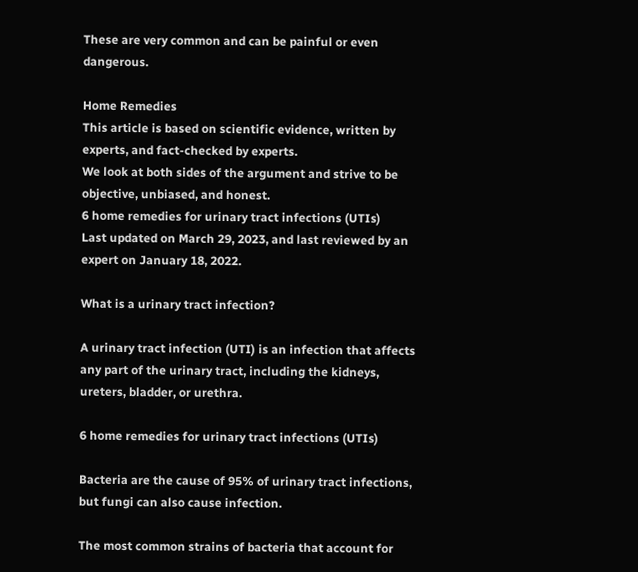These are very common and can be painful or even dangerous.

Home Remedies
This article is based on scientific evidence, written by experts, and fact-checked by experts.
We look at both sides of the argument and strive to be objective, unbiased, and honest.
6 home remedies for urinary tract infections (UTIs)
Last updated on March 29, 2023, and last reviewed by an expert on January 18, 2022.

What is a urinary tract infection?

A urinary tract infection (UTI) is an infection that affects any part of the urinary tract, including the kidneys, ureters, bladder, or urethra.

6 home remedies for urinary tract infections (UTIs)

Bacteria are the cause of 95% of urinary tract infections, but fungi can also cause infection.

The most common strains of bacteria that account for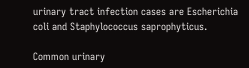urinary tract infection cases are Escherichia coli and Staphylococcus saprophyticus.

Common urinary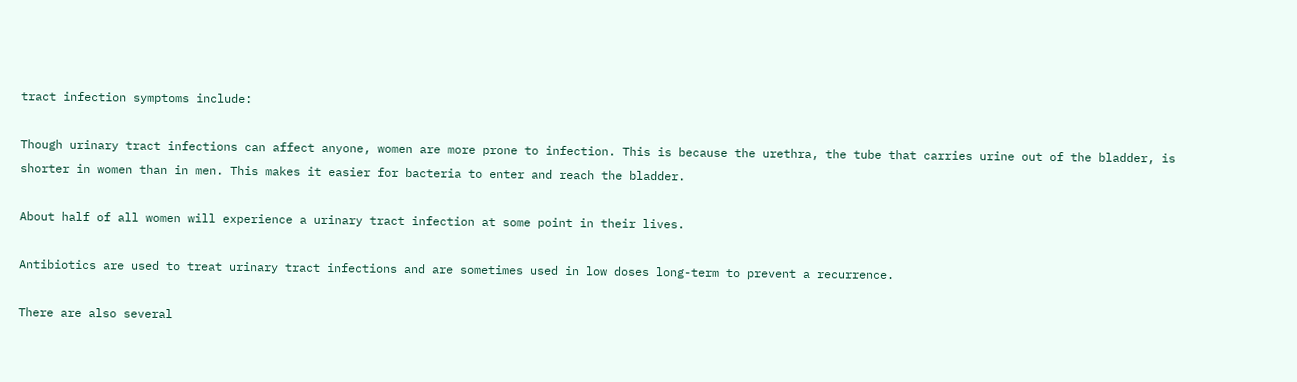tract infection symptoms include:

Though urinary tract infections can affect anyone, women are more prone to infection. This is because the urethra, the tube that carries urine out of the bladder, is shorter in women than in men. This makes it easier for bacteria to enter and reach the bladder.

About half of all women will experience a urinary tract infection at some point in their lives.

Antibiotics are used to treat urinary tract infections and are sometimes used in low doses long-term to prevent a recurrence.

There are also several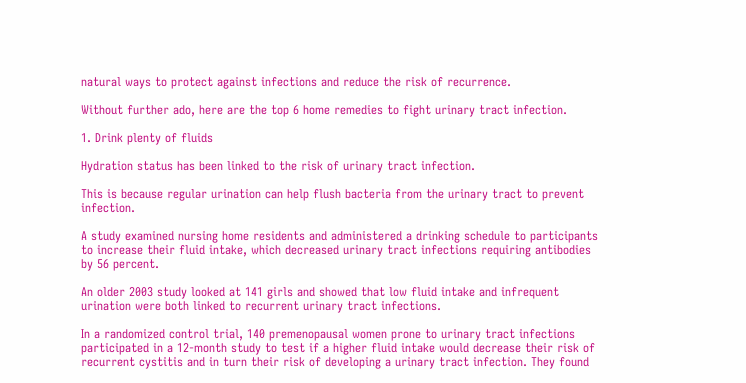natural ways to protect against infections and reduce the risk of recurrence.

Without further ado, here are the top 6 home remedies to fight urinary tract infection.

1. Drink plenty of fluids

Hydration status has been linked to the risk of urinary tract infection.

This is because regular urination can help flush bacteria from the urinary tract to prevent infection.

A study examined nursing home residents and administered a drinking schedule to participants to increase their fluid intake, which decreased urinary tract infections requiring antibodies by 56 percent.

An older 2003 study looked at 141 girls and showed that low fluid intake and infrequent urination were both linked to recurrent urinary tract infections.

In a randomized control trial, 140 premenopausal women prone to urinary tract infections participated in a 12-month study to test if a higher fluid intake would decrease their risk of recurrent cystitis and in turn their risk of developing a urinary tract infection. They found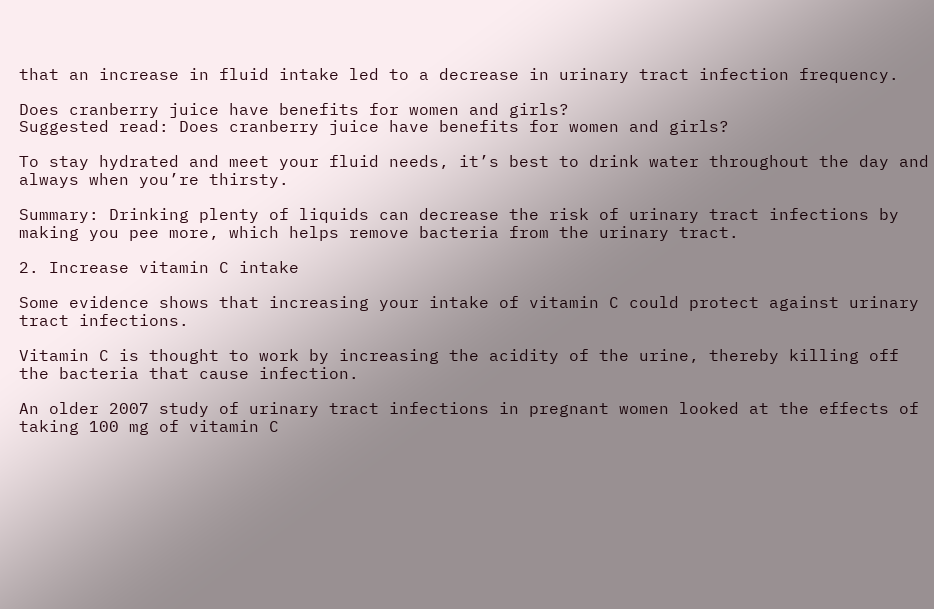that an increase in fluid intake led to a decrease in urinary tract infection frequency.

Does cranberry juice have benefits for women and girls?
Suggested read: Does cranberry juice have benefits for women and girls?

To stay hydrated and meet your fluid needs, it’s best to drink water throughout the day and always when you’re thirsty.

Summary: Drinking plenty of liquids can decrease the risk of urinary tract infections by making you pee more, which helps remove bacteria from the urinary tract.

2. Increase vitamin C intake

Some evidence shows that increasing your intake of vitamin C could protect against urinary tract infections.

Vitamin C is thought to work by increasing the acidity of the urine, thereby killing off the bacteria that cause infection.

An older 2007 study of urinary tract infections in pregnant women looked at the effects of taking 100 mg of vitamin C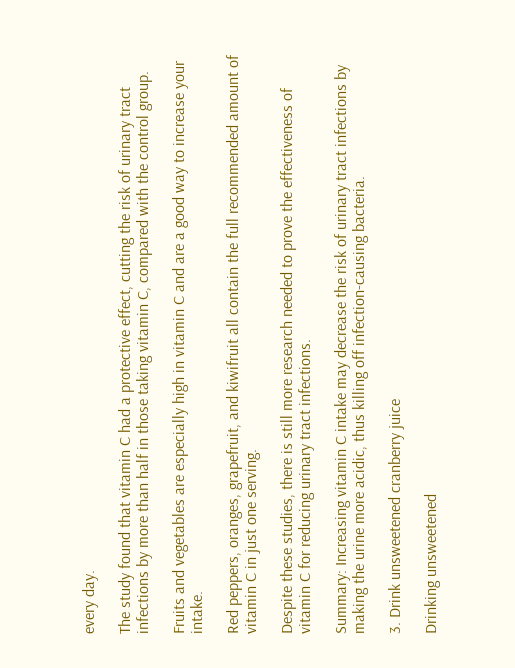every day.

The study found that vitamin C had a protective effect, cutting the risk of urinary tract infections by more than half in those taking vitamin C, compared with the control group.

Fruits and vegetables are especially high in vitamin C and are a good way to increase your intake.

Red peppers, oranges, grapefruit, and kiwifruit all contain the full recommended amount of vitamin C in just one serving.

Despite these studies, there is still more research needed to prove the effectiveness of vitamin C for reducing urinary tract infections.

Summary: Increasing vitamin C intake may decrease the risk of urinary tract infections by making the urine more acidic, thus killing off infection-causing bacteria.

3. Drink unsweetened cranberry juice

Drinking unsweetened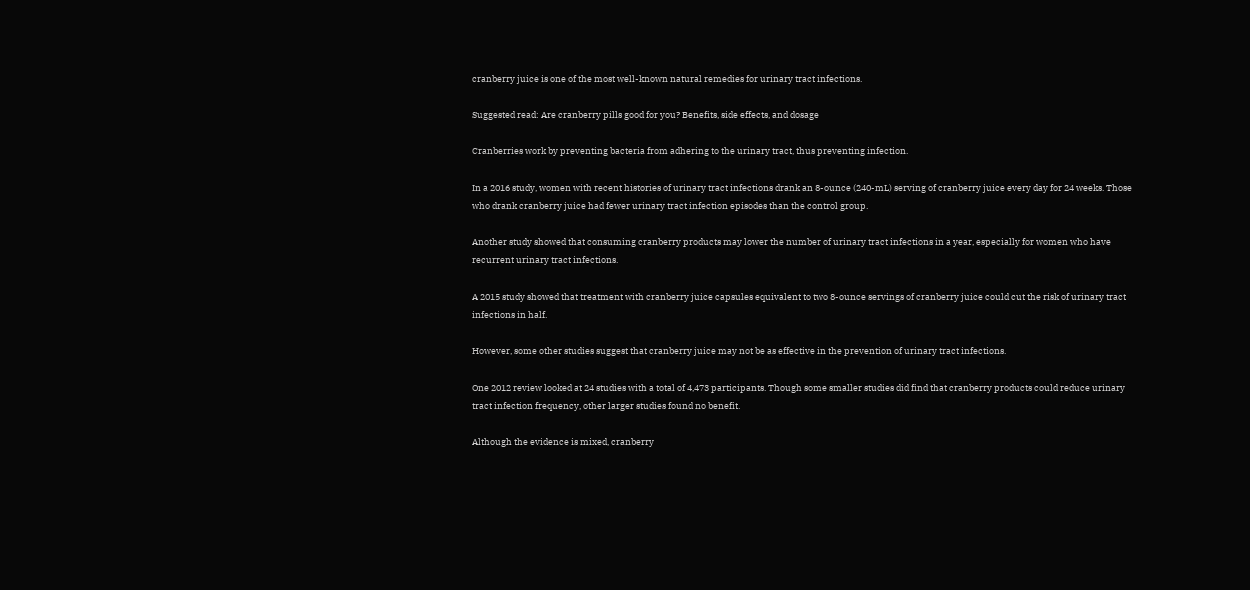cranberry juice is one of the most well-known natural remedies for urinary tract infections.

Suggested read: Are cranberry pills good for you? Benefits, side effects, and dosage

Cranberries work by preventing bacteria from adhering to the urinary tract, thus preventing infection.

In a 2016 study, women with recent histories of urinary tract infections drank an 8-ounce (240-mL) serving of cranberry juice every day for 24 weeks. Those who drank cranberry juice had fewer urinary tract infection episodes than the control group.

Another study showed that consuming cranberry products may lower the number of urinary tract infections in a year, especially for women who have recurrent urinary tract infections.

A 2015 study showed that treatment with cranberry juice capsules equivalent to two 8-ounce servings of cranberry juice could cut the risk of urinary tract infections in half.

However, some other studies suggest that cranberry juice may not be as effective in the prevention of urinary tract infections.

One 2012 review looked at 24 studies with a total of 4,473 participants. Though some smaller studies did find that cranberry products could reduce urinary tract infection frequency, other larger studies found no benefit.

Although the evidence is mixed, cranberry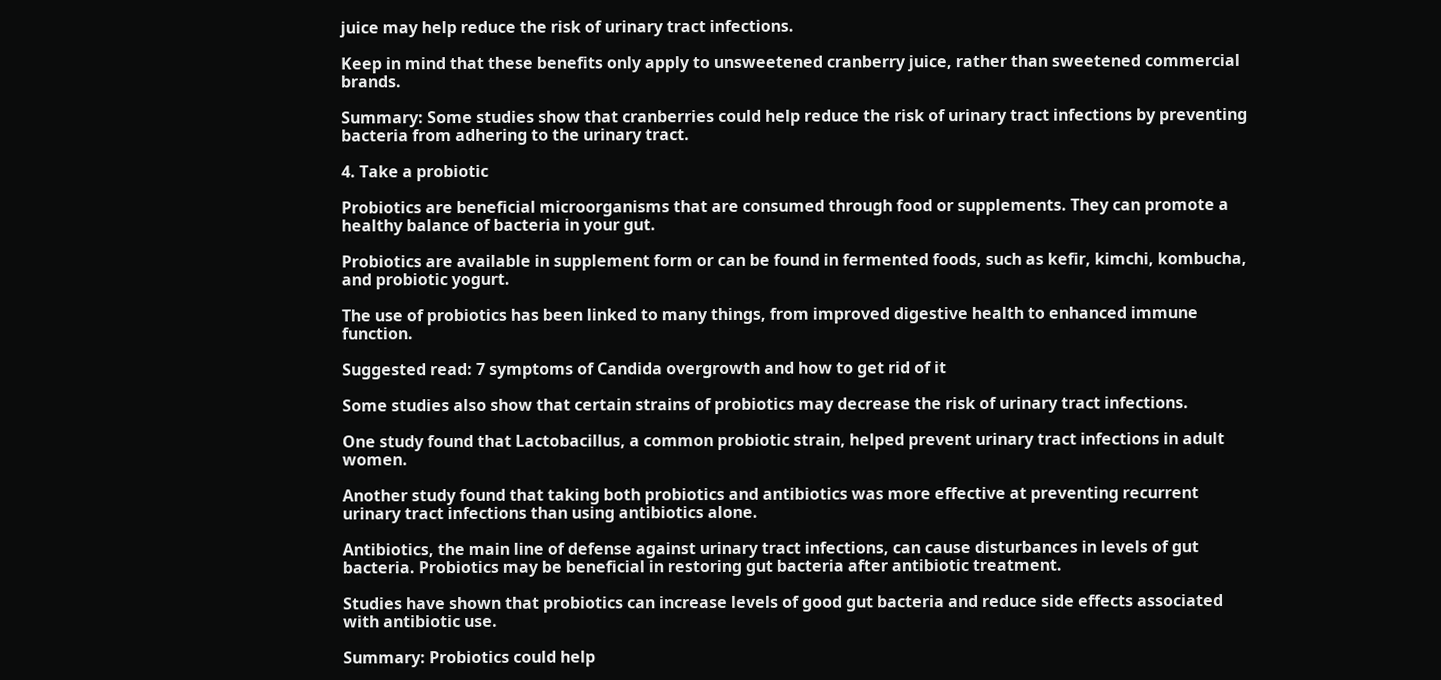juice may help reduce the risk of urinary tract infections.

Keep in mind that these benefits only apply to unsweetened cranberry juice, rather than sweetened commercial brands.

Summary: Some studies show that cranberries could help reduce the risk of urinary tract infections by preventing bacteria from adhering to the urinary tract.

4. Take a probiotic

Probiotics are beneficial microorganisms that are consumed through food or supplements. They can promote a healthy balance of bacteria in your gut.

Probiotics are available in supplement form or can be found in fermented foods, such as kefir, kimchi, kombucha, and probiotic yogurt.

The use of probiotics has been linked to many things, from improved digestive health to enhanced immune function.

Suggested read: 7 symptoms of Candida overgrowth and how to get rid of it

Some studies also show that certain strains of probiotics may decrease the risk of urinary tract infections.

One study found that Lactobacillus, a common probiotic strain, helped prevent urinary tract infections in adult women.

Another study found that taking both probiotics and antibiotics was more effective at preventing recurrent urinary tract infections than using antibiotics alone.

Antibiotics, the main line of defense against urinary tract infections, can cause disturbances in levels of gut bacteria. Probiotics may be beneficial in restoring gut bacteria after antibiotic treatment.

Studies have shown that probiotics can increase levels of good gut bacteria and reduce side effects associated with antibiotic use.

Summary: Probiotics could help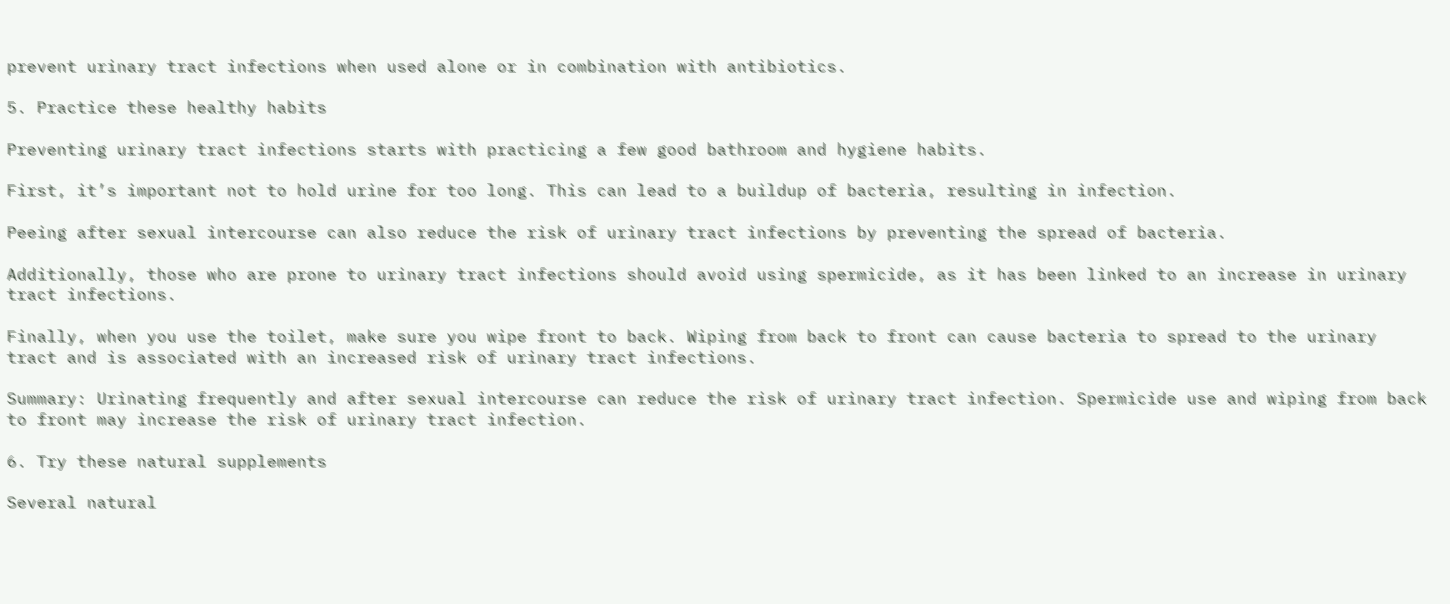prevent urinary tract infections when used alone or in combination with antibiotics.

5. Practice these healthy habits

Preventing urinary tract infections starts with practicing a few good bathroom and hygiene habits.

First, it’s important not to hold urine for too long. This can lead to a buildup of bacteria, resulting in infection.

Peeing after sexual intercourse can also reduce the risk of urinary tract infections by preventing the spread of bacteria.

Additionally, those who are prone to urinary tract infections should avoid using spermicide, as it has been linked to an increase in urinary tract infections.

Finally, when you use the toilet, make sure you wipe front to back. Wiping from back to front can cause bacteria to spread to the urinary tract and is associated with an increased risk of urinary tract infections.

Summary: Urinating frequently and after sexual intercourse can reduce the risk of urinary tract infection. Spermicide use and wiping from back to front may increase the risk of urinary tract infection.

6. Try these natural supplements

Several natural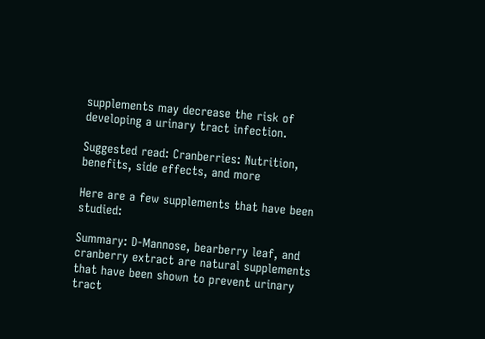supplements may decrease the risk of developing a urinary tract infection.

Suggested read: Cranberries: Nutrition, benefits, side effects, and more

Here are a few supplements that have been studied:

Summary: D-Mannose, bearberry leaf, and cranberry extract are natural supplements that have been shown to prevent urinary tract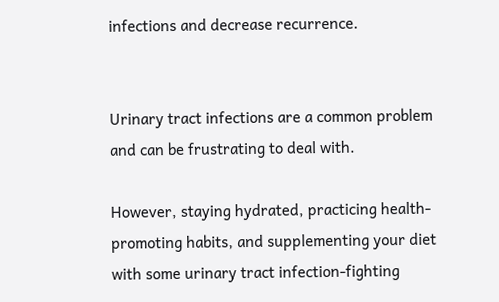infections and decrease recurrence.


Urinary tract infections are a common problem and can be frustrating to deal with.

However, staying hydrated, practicing health-promoting habits, and supplementing your diet with some urinary tract infection-fighting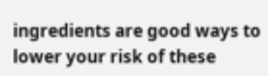ingredients are good ways to lower your risk of these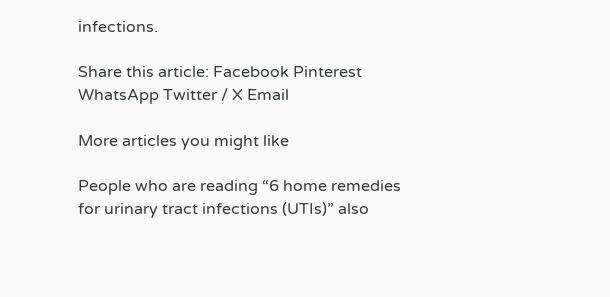infections.

Share this article: Facebook Pinterest WhatsApp Twitter / X Email

More articles you might like

People who are reading “6 home remedies for urinary tract infections (UTIs)” also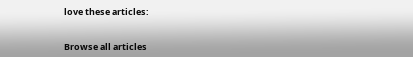love these articles:


Browse all articles